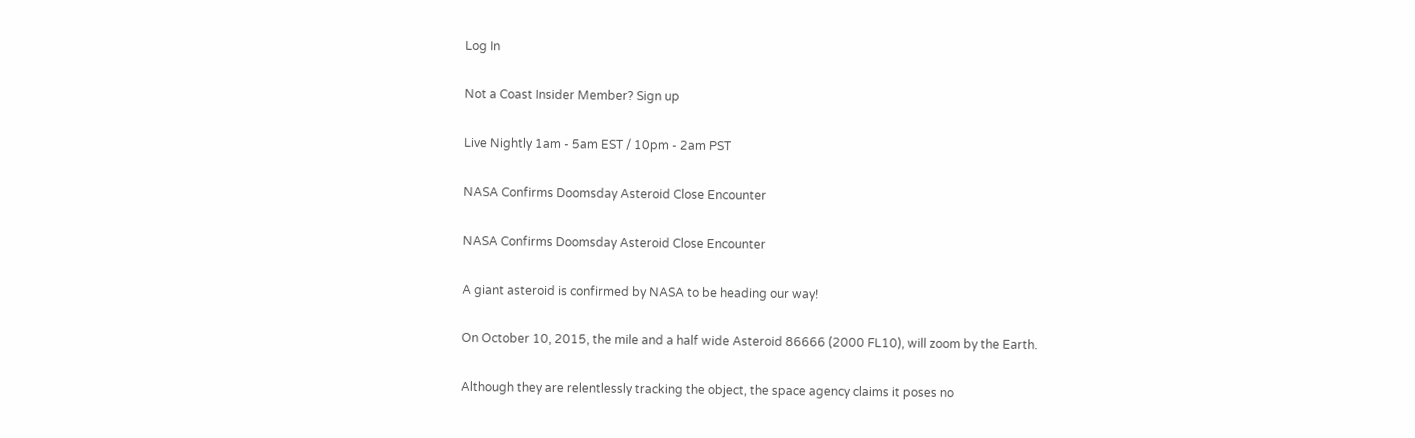Log In

Not a Coast Insider Member? Sign up

Live Nightly 1am - 5am EST / 10pm - 2am PST

NASA Confirms Doomsday Asteroid Close Encounter

NASA Confirms Doomsday Asteroid Close Encounter

A giant asteroid is confirmed by NASA to be heading our way!

On October 10, 2015, the mile and a half wide Asteroid 86666 (2000 FL10), will zoom by the Earth.

Although they are relentlessly tracking the object, the space agency claims it poses no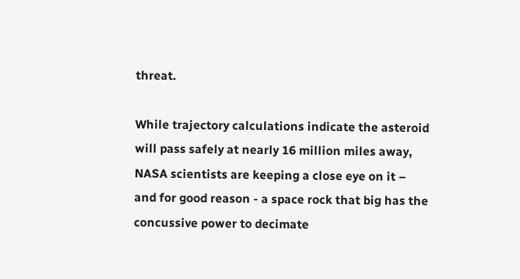threat.

While trajectory calculations indicate the asteroid will pass safely at nearly 16 million miles away, NASA scientists are keeping a close eye on it – and for good reason - a space rock that big has the concussive power to decimate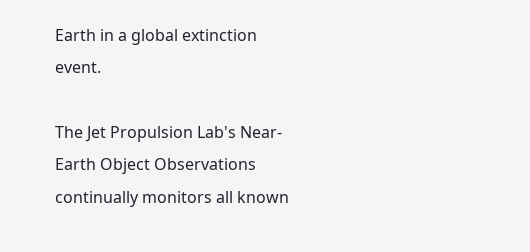Earth in a global extinction event.

The Jet Propulsion Lab's Near-Earth Object Observations continually monitors all known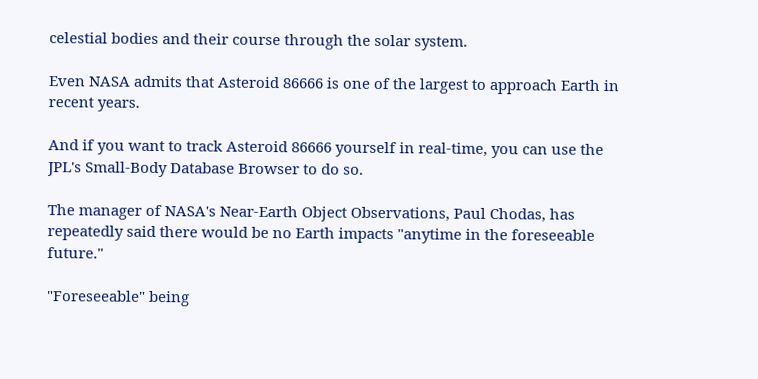celestial bodies and their course through the solar system.

Even NASA admits that Asteroid 86666 is one of the largest to approach Earth in recent years.

And if you want to track Asteroid 86666 yourself in real-time, you can use the JPL's Small-Body Database Browser to do so.

The manager of NASA's Near-Earth Object Observations, Paul Chodas, has repeatedly said there would be no Earth impacts "anytime in the foreseeable future."

"Foreseeable" being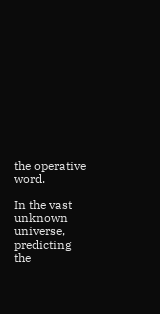the operative word.

In the vast unknown universe, predicting the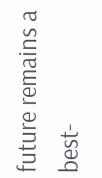future remains a best-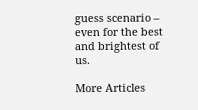guess scenario – even for the best and brightest of us.

More Articles